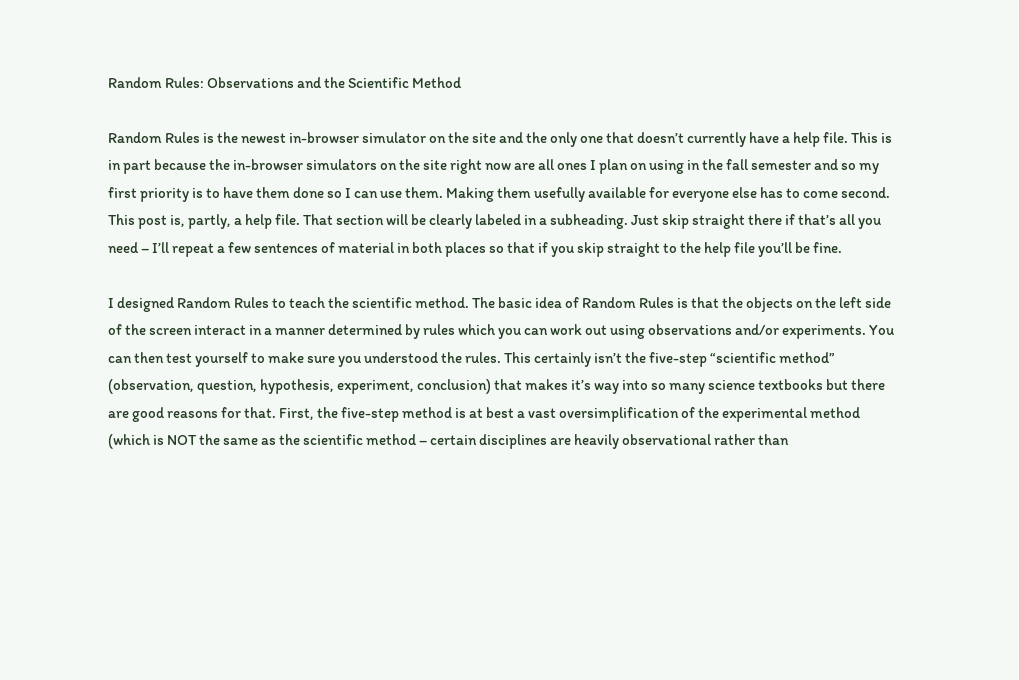Random Rules: Observations and the Scientific Method

Random Rules is the newest in-browser simulator on the site and the only one that doesn’t currently have a help file. This is in part because the in-browser simulators on the site right now are all ones I plan on using in the fall semester and so my first priority is to have them done so I can use them. Making them usefully available for everyone else has to come second. This post is, partly, a help file. That section will be clearly labeled in a subheading. Just skip straight there if that’s all you need – I’ll repeat a few sentences of material in both places so that if you skip straight to the help file you’ll be fine.

I designed Random Rules to teach the scientific method. The basic idea of Random Rules is that the objects on the left side of the screen interact in a manner determined by rules which you can work out using observations and/or experiments. You can then test yourself to make sure you understood the rules. This certainly isn’t the five-step “scientific method” (observation, question, hypothesis, experiment, conclusion) that makes it’s way into so many science textbooks but there are good reasons for that. First, the five-step method is at best a vast oversimplification of the experimental method (which is NOT the same as the scientific method – certain disciplines are heavily observational rather than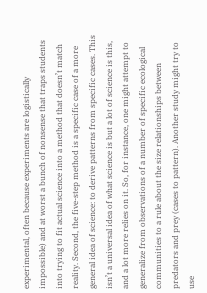experimental, often because experiments are logistically impossible) and at worst a bunch of nonsense that traps students into trying to fit actual science into a method that doesn’t match reality. Second, the five-step method is a specific case of a more general idea of science: to derive patterns from specific cases. This isn’t a universal idea of what science is but a lot of science is this, and a lot more relies on it. So, for instance, one might attempt to generalize from observations of a number of specific ecological communities to a rule about the size relationships between predators and prey (cases to pattern). Another study might try to use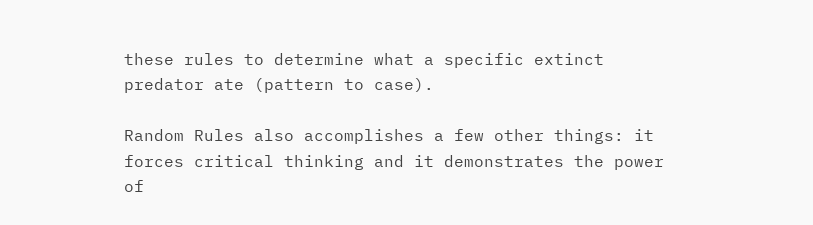these rules to determine what a specific extinct predator ate (pattern to case).

Random Rules also accomplishes a few other things: it forces critical thinking and it demonstrates the power of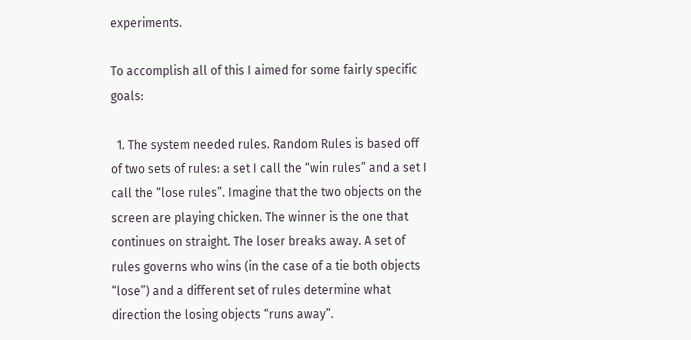experiments.

To accomplish all of this I aimed for some fairly specific goals:

  1. The system needed rules. Random Rules is based off of two sets of rules: a set I call the “win rules” and a set I call the “lose rules”. Imagine that the two objects on the screen are playing chicken. The winner is the one that continues on straight. The loser breaks away. A set of rules governs who wins (in the case of a tie both objects “lose”) and a different set of rules determine what direction the losing objects “runs away”.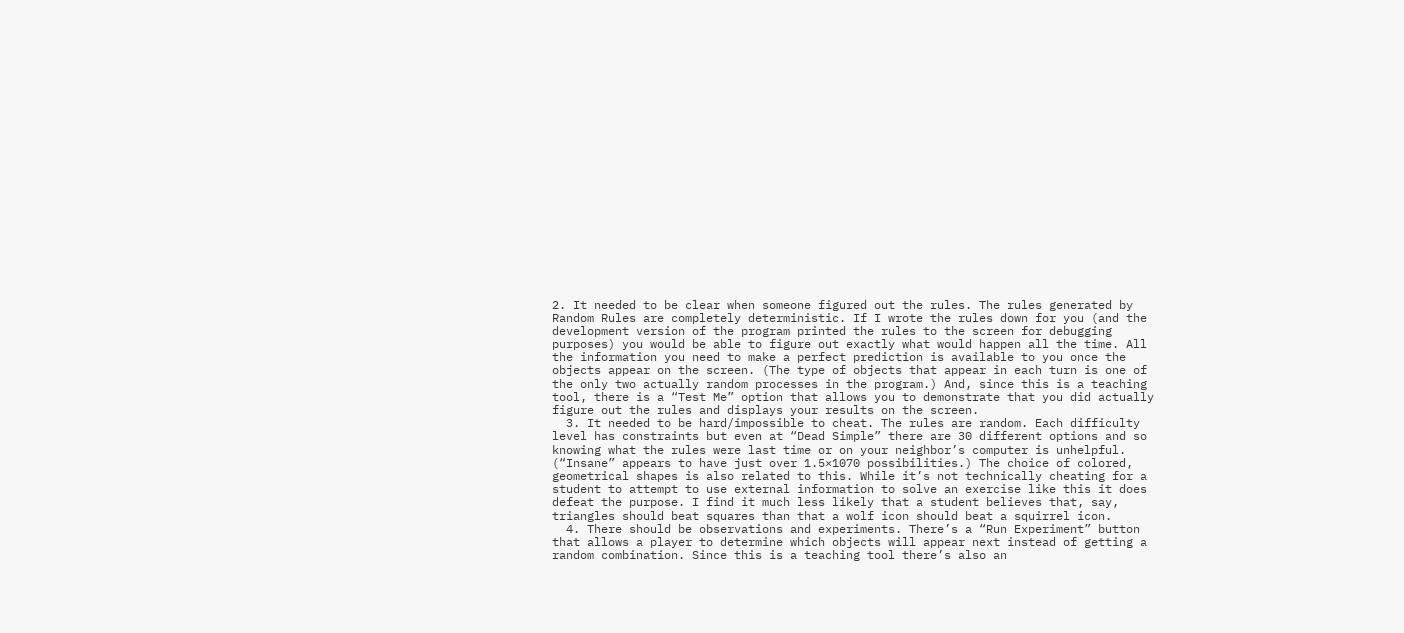2. It needed to be clear when someone figured out the rules. The rules generated by Random Rules are completely deterministic. If I wrote the rules down for you (and the development version of the program printed the rules to the screen for debugging purposes) you would be able to figure out exactly what would happen all the time. All the information you need to make a perfect prediction is available to you once the objects appear on the screen. (The type of objects that appear in each turn is one of the only two actually random processes in the program.) And, since this is a teaching tool, there is a “Test Me” option that allows you to demonstrate that you did actually figure out the rules and displays your results on the screen.
  3. It needed to be hard/impossible to cheat. The rules are random. Each difficulty level has constraints but even at “Dead Simple” there are 30 different options and so knowing what the rules were last time or on your neighbor’s computer is unhelpful. (“Insane” appears to have just over 1.5×1070 possibilities.) The choice of colored, geometrical shapes is also related to this. While it’s not technically cheating for a student to attempt to use external information to solve an exercise like this it does defeat the purpose. I find it much less likely that a student believes that, say, triangles should beat squares than that a wolf icon should beat a squirrel icon.
  4. There should be observations and experiments. There’s a “Run Experiment” button that allows a player to determine which objects will appear next instead of getting a random combination. Since this is a teaching tool there’s also an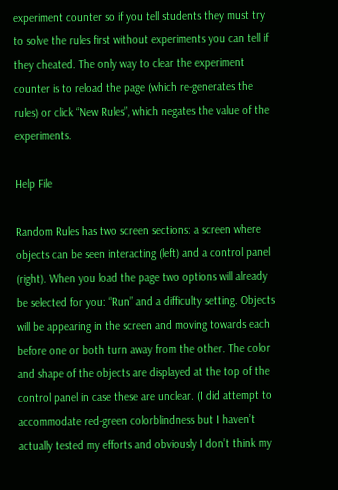experiment counter so if you tell students they must try to solve the rules first without experiments you can tell if they cheated. The only way to clear the experiment counter is to reload the page (which re-generates the rules) or click “New Rules”, which negates the value of the experiments.

Help File

Random Rules has two screen sections: a screen where objects can be seen interacting (left) and a control panel (right). When you load the page two options will already be selected for you: “Run” and a difficulty setting. Objects will be appearing in the screen and moving towards each before one or both turn away from the other. The color and shape of the objects are displayed at the top of the control panel in case these are unclear. (I did attempt to accommodate red-green colorblindness but I haven’t actually tested my efforts and obviously I don’t think my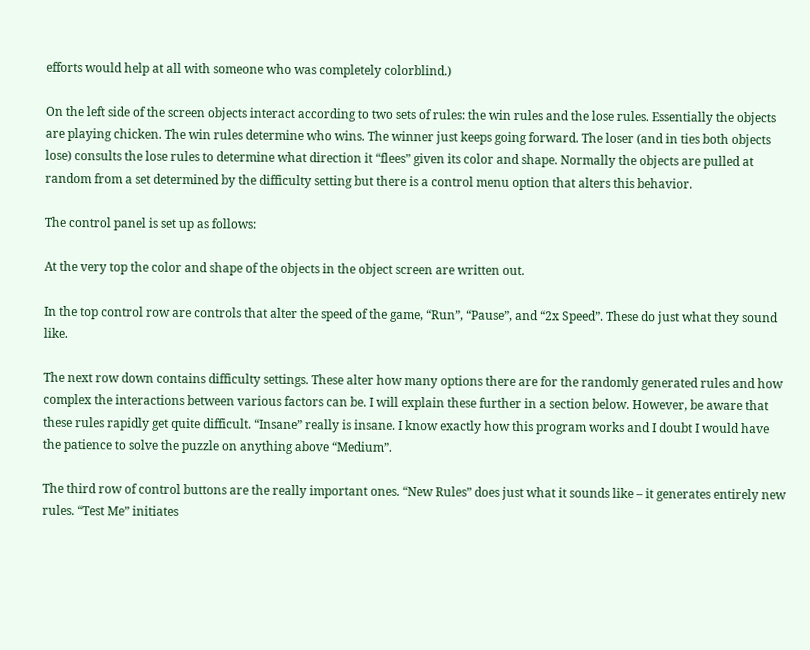efforts would help at all with someone who was completely colorblind.)

On the left side of the screen objects interact according to two sets of rules: the win rules and the lose rules. Essentially the objects are playing chicken. The win rules determine who wins. The winner just keeps going forward. The loser (and in ties both objects lose) consults the lose rules to determine what direction it “flees” given its color and shape. Normally the objects are pulled at random from a set determined by the difficulty setting but there is a control menu option that alters this behavior.

The control panel is set up as follows:

At the very top the color and shape of the objects in the object screen are written out.

In the top control row are controls that alter the speed of the game, “Run”, “Pause”, and “2x Speed”. These do just what they sound like.

The next row down contains difficulty settings. These alter how many options there are for the randomly generated rules and how complex the interactions between various factors can be. I will explain these further in a section below. However, be aware that these rules rapidly get quite difficult. “Insane” really is insane. I know exactly how this program works and I doubt I would have the patience to solve the puzzle on anything above “Medium”.

The third row of control buttons are the really important ones. “New Rules” does just what it sounds like – it generates entirely new rules. “Test Me” initiates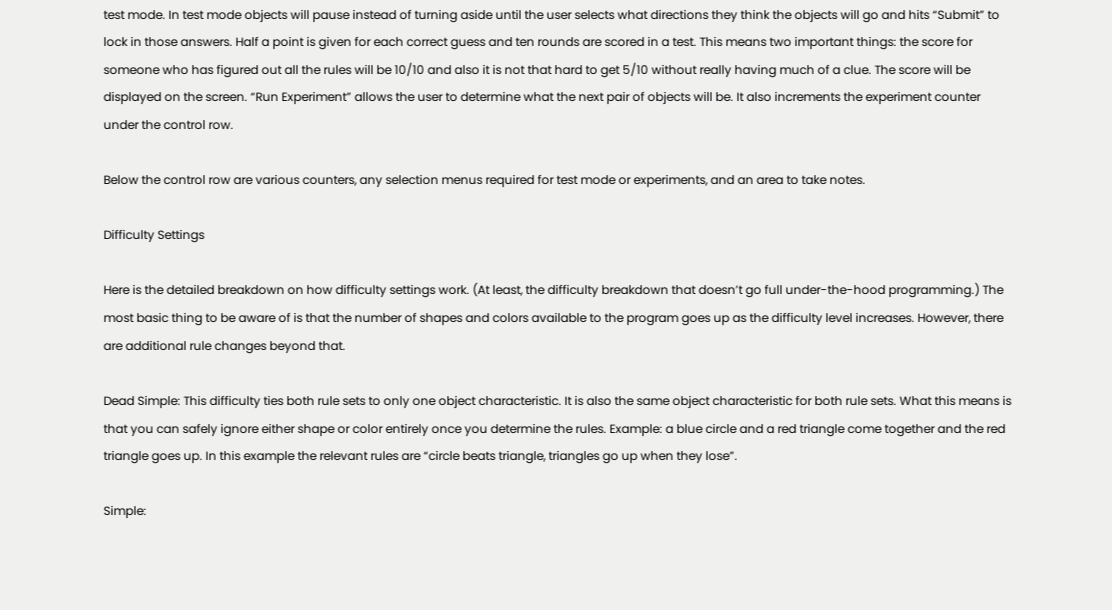test mode. In test mode objects will pause instead of turning aside until the user selects what directions they think the objects will go and hits “Submit” to lock in those answers. Half a point is given for each correct guess and ten rounds are scored in a test. This means two important things: the score for someone who has figured out all the rules will be 10/10 and also it is not that hard to get 5/10 without really having much of a clue. The score will be displayed on the screen. “Run Experiment” allows the user to determine what the next pair of objects will be. It also increments the experiment counter under the control row.

Below the control row are various counters, any selection menus required for test mode or experiments, and an area to take notes.

Difficulty Settings

Here is the detailed breakdown on how difficulty settings work. (At least, the difficulty breakdown that doesn’t go full under-the-hood programming.) The most basic thing to be aware of is that the number of shapes and colors available to the program goes up as the difficulty level increases. However, there are additional rule changes beyond that.

Dead Simple: This difficulty ties both rule sets to only one object characteristic. It is also the same object characteristic for both rule sets. What this means is that you can safely ignore either shape or color entirely once you determine the rules. Example: a blue circle and a red triangle come together and the red triangle goes up. In this example the relevant rules are “circle beats triangle, triangles go up when they lose”.

Simple: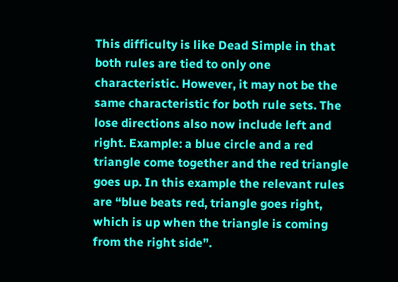This difficulty is like Dead Simple in that both rules are tied to only one characteristic. However, it may not be the same characteristic for both rule sets. The lose directions also now include left and right. Example: a blue circle and a red triangle come together and the red triangle goes up. In this example the relevant rules are “blue beats red, triangle goes right, which is up when the triangle is coming from the right side”.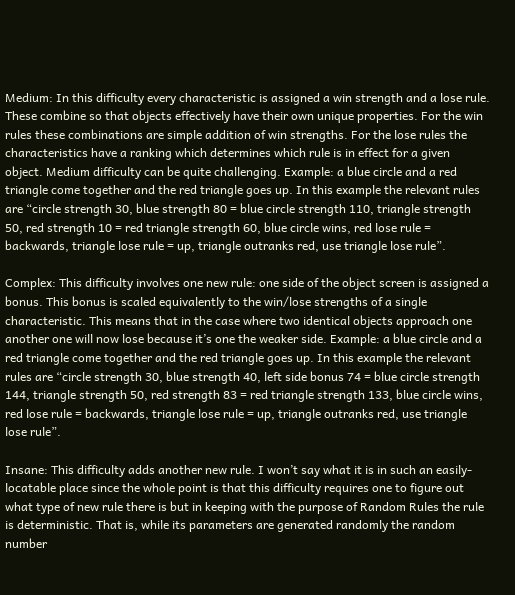Medium: In this difficulty every characteristic is assigned a win strength and a lose rule. These combine so that objects effectively have their own unique properties. For the win rules these combinations are simple addition of win strengths. For the lose rules the characteristics have a ranking which determines which rule is in effect for a given object. Medium difficulty can be quite challenging. Example: a blue circle and a red triangle come together and the red triangle goes up. In this example the relevant rules are “circle strength 30, blue strength 80 = blue circle strength 110, triangle strength 50, red strength 10 = red triangle strength 60, blue circle wins, red lose rule = backwards, triangle lose rule = up, triangle outranks red, use triangle lose rule”.

Complex: This difficulty involves one new rule: one side of the object screen is assigned a bonus. This bonus is scaled equivalently to the win/lose strengths of a single characteristic. This means that in the case where two identical objects approach one another one will now lose because it’s one the weaker side. Example: a blue circle and a red triangle come together and the red triangle goes up. In this example the relevant rules are “circle strength 30, blue strength 40, left side bonus 74 = blue circle strength 144, triangle strength 50, red strength 83 = red triangle strength 133, blue circle wins, red lose rule = backwards, triangle lose rule = up, triangle outranks red, use triangle lose rule”.

Insane: This difficulty adds another new rule. I won’t say what it is in such an easily-locatable place since the whole point is that this difficulty requires one to figure out what type of new rule there is but in keeping with the purpose of Random Rules the rule is deterministic. That is, while its parameters are generated randomly the random number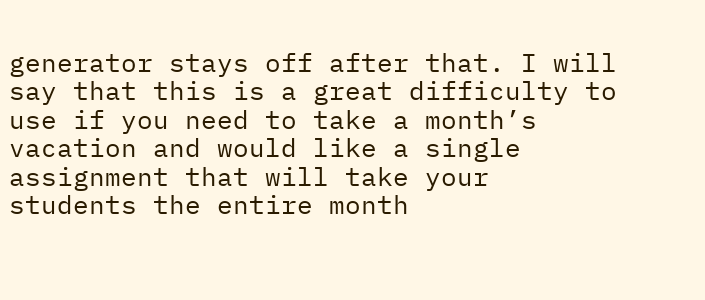generator stays off after that. I will say that this is a great difficulty to use if you need to take a month’s vacation and would like a single assignment that will take your students the entire month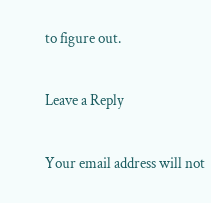to figure out.

Leave a Reply

Your email address will not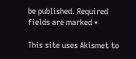be published. Required fields are marked *

This site uses Akismet to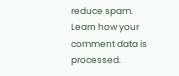reduce spam. Learn how your comment data is processed.